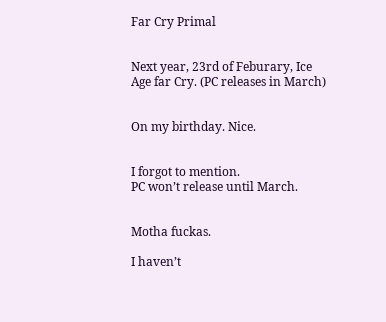Far Cry Primal


Next year, 23rd of Feburary, Ice Age far Cry. (PC releases in March)


On my birthday. Nice.


I forgot to mention.
PC won’t release until March.


Motha fuckas.

I haven’t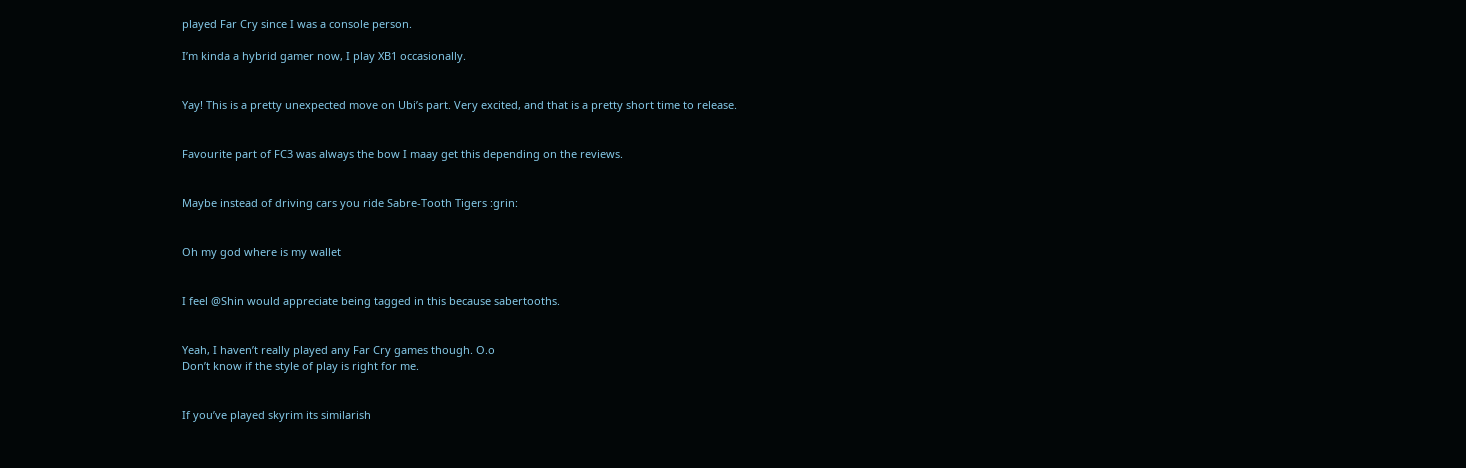played Far Cry since I was a console person.

I’m kinda a hybrid gamer now, I play XB1 occasionally.


Yay! This is a pretty unexpected move on Ubi’s part. Very excited, and that is a pretty short time to release.


Favourite part of FC3 was always the bow I maay get this depending on the reviews.


Maybe instead of driving cars you ride Sabre-Tooth Tigers :grin:


Oh my god where is my wallet


I feel @Shin would appreciate being tagged in this because sabertooths.


Yeah, I haven’t really played any Far Cry games though. O.o
Don’t know if the style of play is right for me.


If you’ve played skyrim its similarish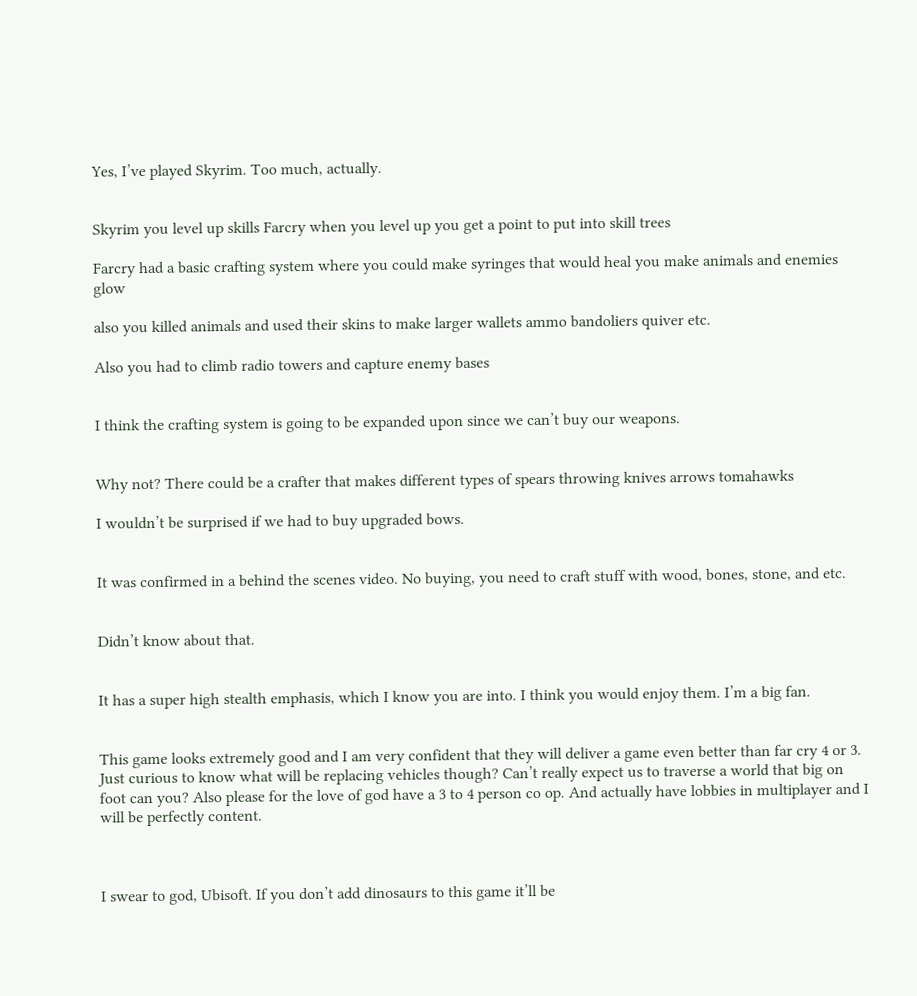Yes, I’ve played Skyrim. Too much, actually.


Skyrim you level up skills Farcry when you level up you get a point to put into skill trees

Farcry had a basic crafting system where you could make syringes that would heal you make animals and enemies glow

also you killed animals and used their skins to make larger wallets ammo bandoliers quiver etc.

Also you had to climb radio towers and capture enemy bases


I think the crafting system is going to be expanded upon since we can’t buy our weapons.


Why not? There could be a crafter that makes different types of spears throwing knives arrows tomahawks

I wouldn’t be surprised if we had to buy upgraded bows.


It was confirmed in a behind the scenes video. No buying, you need to craft stuff with wood, bones, stone, and etc.


Didn’t know about that.


It has a super high stealth emphasis, which I know you are into. I think you would enjoy them. I’m a big fan.


This game looks extremely good and I am very confident that they will deliver a game even better than far cry 4 or 3.
Just curious to know what will be replacing vehicles though? Can’t really expect us to traverse a world that big on foot can you? Also please for the love of god have a 3 to 4 person co op. And actually have lobbies in multiplayer and I will be perfectly content.



I swear to god, Ubisoft. If you don’t add dinosaurs to this game it’ll be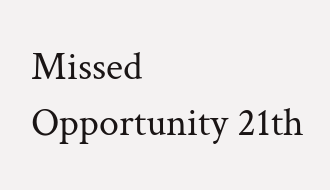Missed Opportunity 21th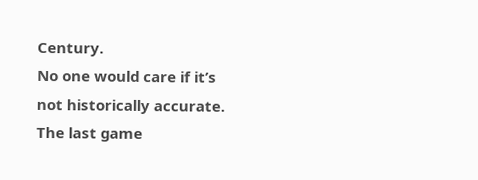Century.
No one would care if it’s not historically accurate. The last game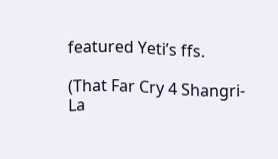featured Yeti’s ffs.

(That Far Cry 4 Shangri-La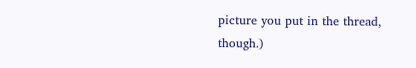picture you put in the thread, though.)